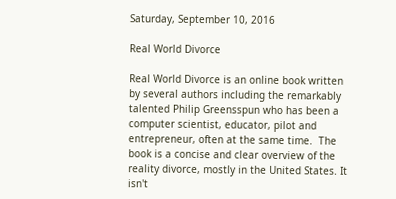Saturday, September 10, 2016

Real World Divorce

Real World Divorce is an online book written by several authors including the remarkably talented Philip Greensspun who has been a computer scientist, educator, pilot and entrepreneur, often at the same time.  The book is a concise and clear overview of the reality divorce, mostly in the United States. It isn't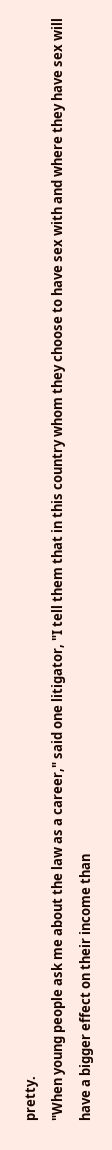pretty.
"When young people ask me about the law as a career," said one litigator, "I tell them that in this country whom they choose to have sex with and where they have sex will have a bigger effect on their income than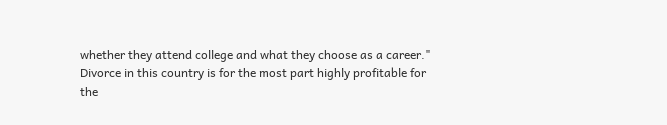whether they attend college and what they choose as a career."
Divorce in this country is for the most part highly profitable for the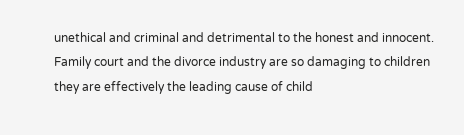unethical and criminal and detrimental to the honest and innocent. Family court and the divorce industry are so damaging to children they are effectively the leading cause of child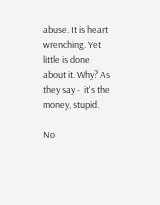abuse. It is heart wrenching. Yet little is done about it. Why? As they say -  it's the money, stupid.

No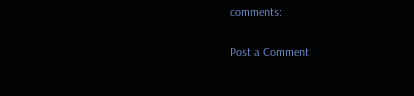comments:

Post a Comment